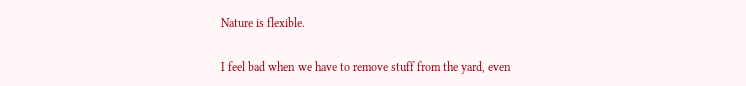Nature is flexible.

I feel bad when we have to remove stuff from the yard, even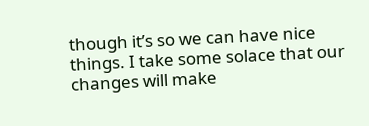though it’s so we can have nice things. I take some solace that our changes will make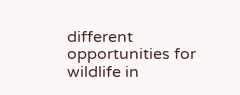different opportunities for wildlife in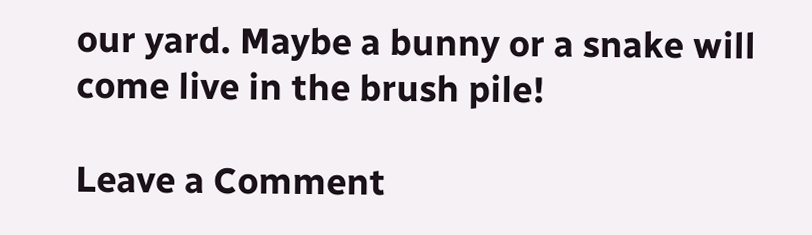our yard. Maybe a bunny or a snake will come live in the brush pile!

Leave a Comment